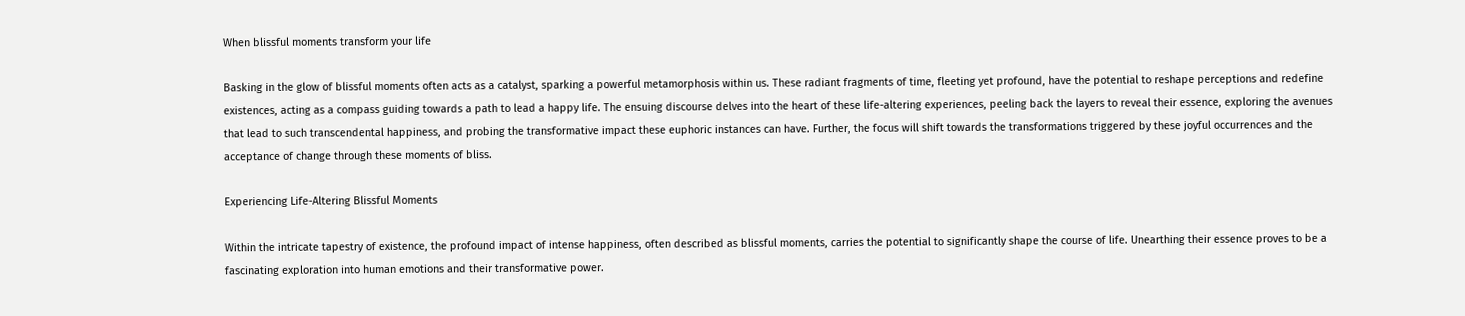When blissful moments transform your life

Basking in the glow of blissful moments often acts as a catalyst, sparking a powerful metamorphosis within us. These radiant fragments of time, fleeting yet profound, have the potential to reshape perceptions and redefine existences, acting as a compass guiding towards a path to lead a happy life. The ensuing discourse delves into the heart of these life-altering experiences, peeling back the layers to reveal their essence, exploring the avenues that lead to such transcendental happiness, and probing the transformative impact these euphoric instances can have. Further, the focus will shift towards the transformations triggered by these joyful occurrences and the acceptance of change through these moments of bliss.

Experiencing Life-Altering Blissful Moments

Within the intricate tapestry of existence, the profound impact of intense happiness, often described as blissful moments, carries the potential to significantly shape the course of life. Unearthing their essence proves to be a fascinating exploration into human emotions and their transformative power.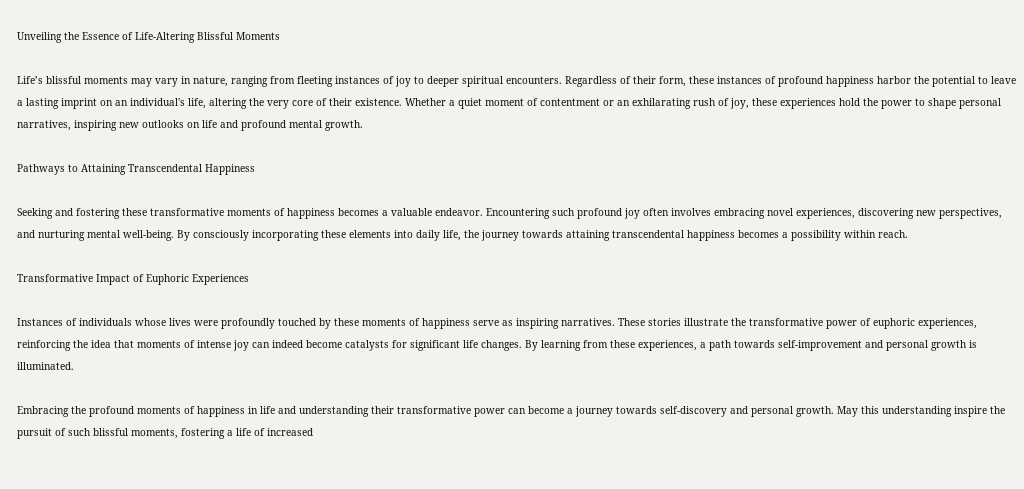Unveiling the Essence of Life-Altering Blissful Moments

Life’s blissful moments may vary in nature, ranging from fleeting instances of joy to deeper spiritual encounters. Regardless of their form, these instances of profound happiness harbor the potential to leave a lasting imprint on an individual's life, altering the very core of their existence. Whether a quiet moment of contentment or an exhilarating rush of joy, these experiences hold the power to shape personal narratives, inspiring new outlooks on life and profound mental growth.

Pathways to Attaining Transcendental Happiness

Seeking and fostering these transformative moments of happiness becomes a valuable endeavor. Encountering such profound joy often involves embracing novel experiences, discovering new perspectives, and nurturing mental well-being. By consciously incorporating these elements into daily life, the journey towards attaining transcendental happiness becomes a possibility within reach.

Transformative Impact of Euphoric Experiences

Instances of individuals whose lives were profoundly touched by these moments of happiness serve as inspiring narratives. These stories illustrate the transformative power of euphoric experiences, reinforcing the idea that moments of intense joy can indeed become catalysts for significant life changes. By learning from these experiences, a path towards self-improvement and personal growth is illuminated.

Embracing the profound moments of happiness in life and understanding their transformative power can become a journey towards self-discovery and personal growth. May this understanding inspire the pursuit of such blissful moments, fostering a life of increased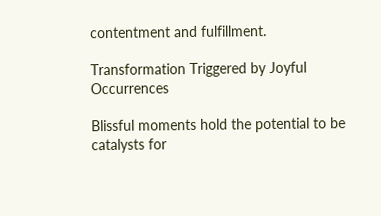contentment and fulfillment.

Transformation Triggered by Joyful Occurrences

Blissful moments hold the potential to be catalysts for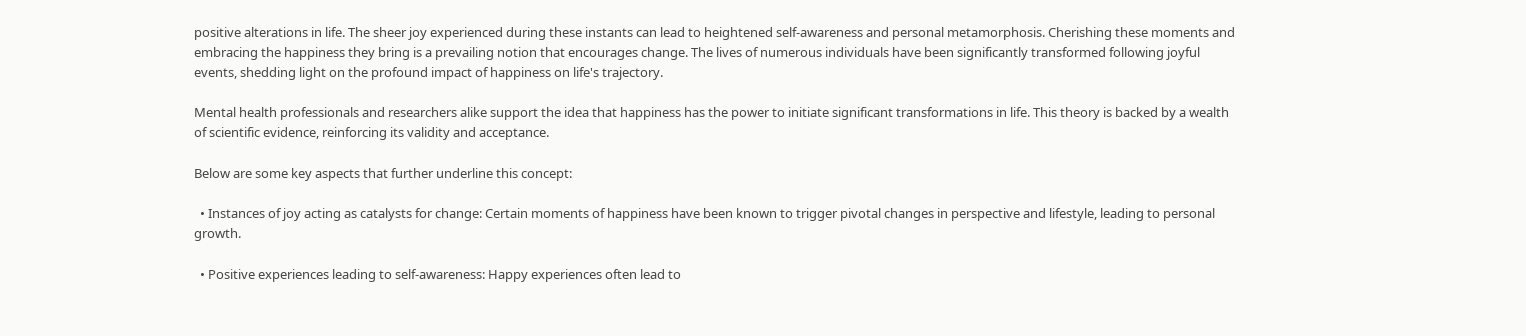positive alterations in life. The sheer joy experienced during these instants can lead to heightened self-awareness and personal metamorphosis. Cherishing these moments and embracing the happiness they bring is a prevailing notion that encourages change. The lives of numerous individuals have been significantly transformed following joyful events, shedding light on the profound impact of happiness on life's trajectory.

Mental health professionals and researchers alike support the idea that happiness has the power to initiate significant transformations in life. This theory is backed by a wealth of scientific evidence, reinforcing its validity and acceptance.

Below are some key aspects that further underline this concept:

  • Instances of joy acting as catalysts for change: Certain moments of happiness have been known to trigger pivotal changes in perspective and lifestyle, leading to personal growth.

  • Positive experiences leading to self-awareness: Happy experiences often lead to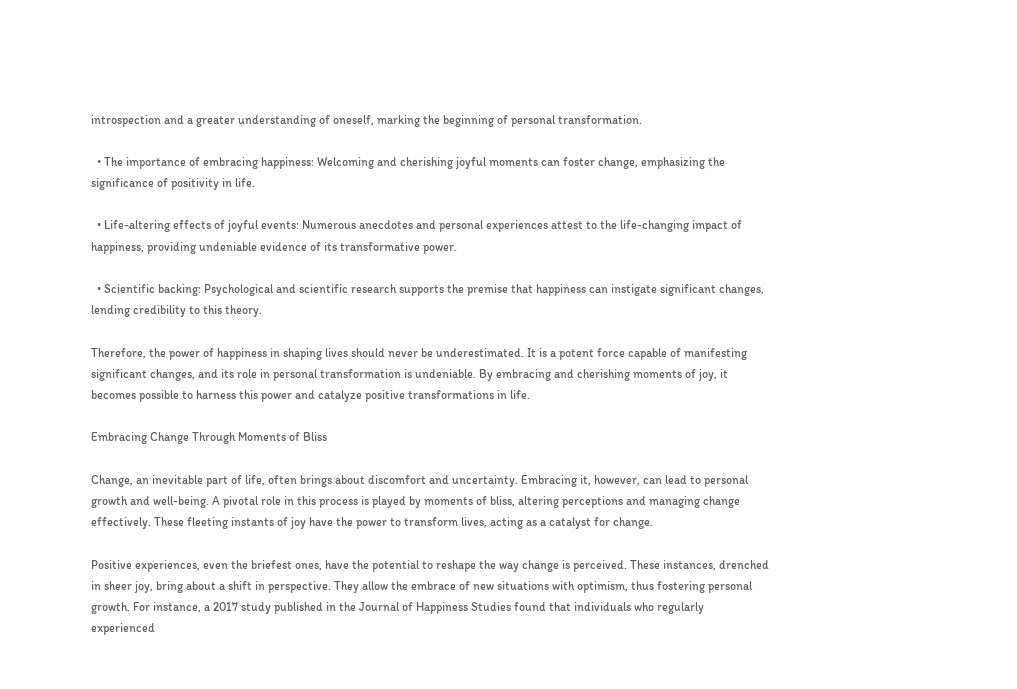introspection and a greater understanding of oneself, marking the beginning of personal transformation.

  • The importance of embracing happiness: Welcoming and cherishing joyful moments can foster change, emphasizing the significance of positivity in life.

  • Life-altering effects of joyful events: Numerous anecdotes and personal experiences attest to the life-changing impact of happiness, providing undeniable evidence of its transformative power.

  • Scientific backing: Psychological and scientific research supports the premise that happiness can instigate significant changes, lending credibility to this theory.

Therefore, the power of happiness in shaping lives should never be underestimated. It is a potent force capable of manifesting significant changes, and its role in personal transformation is undeniable. By embracing and cherishing moments of joy, it becomes possible to harness this power and catalyze positive transformations in life.

Embracing Change Through Moments of Bliss

Change, an inevitable part of life, often brings about discomfort and uncertainty. Embracing it, however, can lead to personal growth and well-being. A pivotal role in this process is played by moments of bliss, altering perceptions and managing change effectively. These fleeting instants of joy have the power to transform lives, acting as a catalyst for change.

Positive experiences, even the briefest ones, have the potential to reshape the way change is perceived. These instances, drenched in sheer joy, bring about a shift in perspective. They allow the embrace of new situations with optimism, thus fostering personal growth. For instance, a 2017 study published in the Journal of Happiness Studies found that individuals who regularly experienced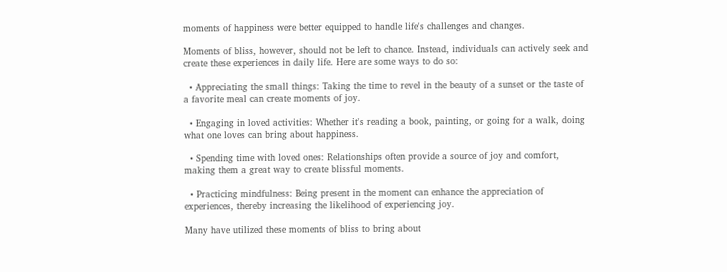moments of happiness were better equipped to handle life's challenges and changes.

Moments of bliss, however, should not be left to chance. Instead, individuals can actively seek and create these experiences in daily life. Here are some ways to do so:

  • Appreciating the small things: Taking the time to revel in the beauty of a sunset or the taste of a favorite meal can create moments of joy.

  • Engaging in loved activities: Whether it's reading a book, painting, or going for a walk, doing what one loves can bring about happiness.

  • Spending time with loved ones: Relationships often provide a source of joy and comfort, making them a great way to create blissful moments.

  • Practicing mindfulness: Being present in the moment can enhance the appreciation of experiences, thereby increasing the likelihood of experiencing joy.

Many have utilized these moments of bliss to bring about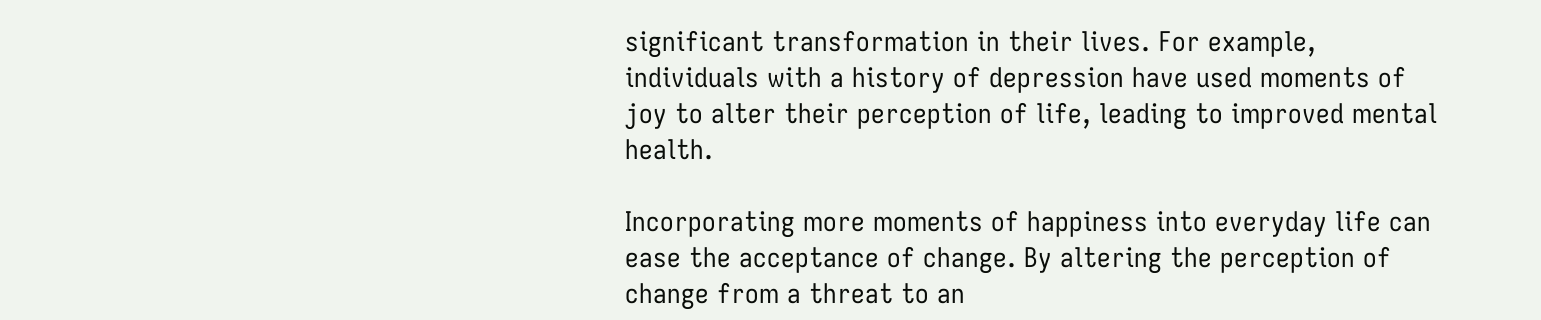significant transformation in their lives. For example, individuals with a history of depression have used moments of joy to alter their perception of life, leading to improved mental health.

Incorporating more moments of happiness into everyday life can ease the acceptance of change. By altering the perception of change from a threat to an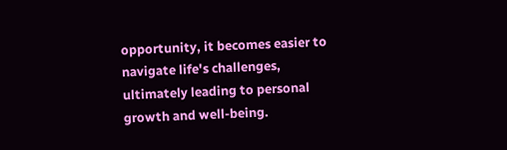opportunity, it becomes easier to navigate life's challenges, ultimately leading to personal growth and well-being.